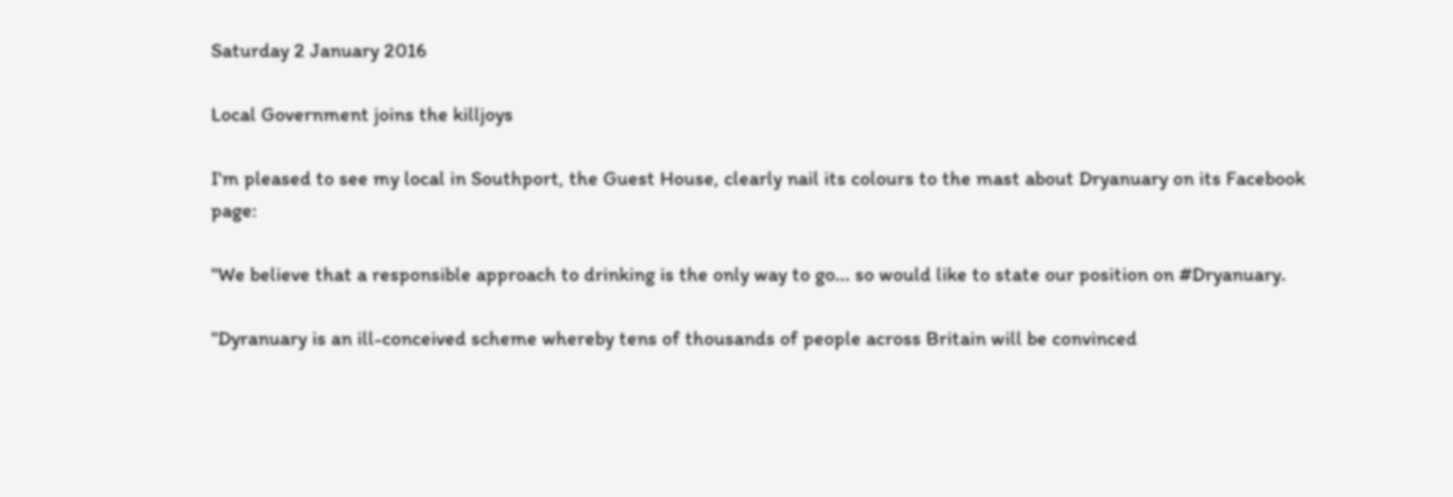Saturday 2 January 2016

Local Government joins the killjoys

I'm pleased to see my local in Southport, the Guest House, clearly nail its colours to the mast about Dryanuary on its Facebook page:

"We believe that a responsible approach to drinking is the only way to go... so would like to state our position on #Dryanuary.

"Dyranuary is an ill-conceived scheme whereby tens of thousands of people across Britain will be convinced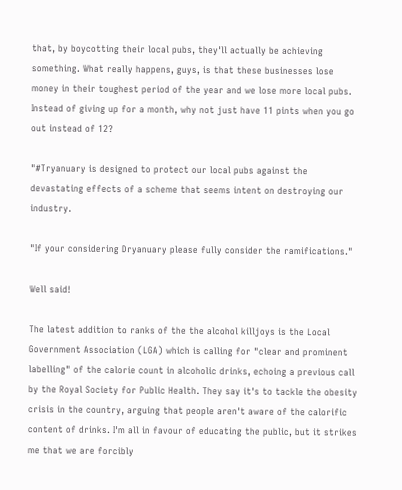that, by boycotting their local pubs, they'll actually be achieving something. What really happens, guys, is that these businesses lose money in their toughest period of the year and we lose more local pubs. Instead of giving up for a month, why not just have 11 pints when you go out instead of 12?

"#Tryanuary is designed to protect our local pubs against the devastating effects of a scheme that seems intent on destroying our industry.

"If your considering Dryanuary please fully consider the ramifications."

Well said!

The latest addition to ranks of the the alcohol killjoys is the Local Government Association (LGA) which is calling for "clear and prominent labelling" of the calorie count in alcoholic drinks, echoing a previous call by the Royal Society for Public Health. They say it's to tackle the obesity crisis in the country, arguing that people aren't aware of the calorific content of drinks. I'm all in favour of educating the public, but it strikes me that we are forcibly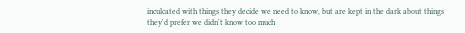inculcated with things they decide we need to know, but are kept in the dark about things they'd prefer we didn't know too much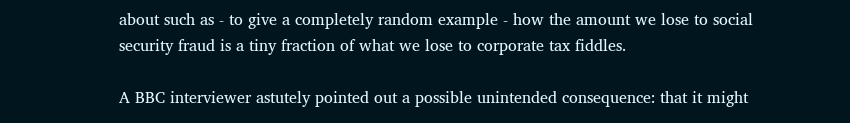about such as - to give a completely random example - how the amount we lose to social security fraud is a tiny fraction of what we lose to corporate tax fiddles.

A BBC interviewer astutely pointed out a possible unintended consequence: that it might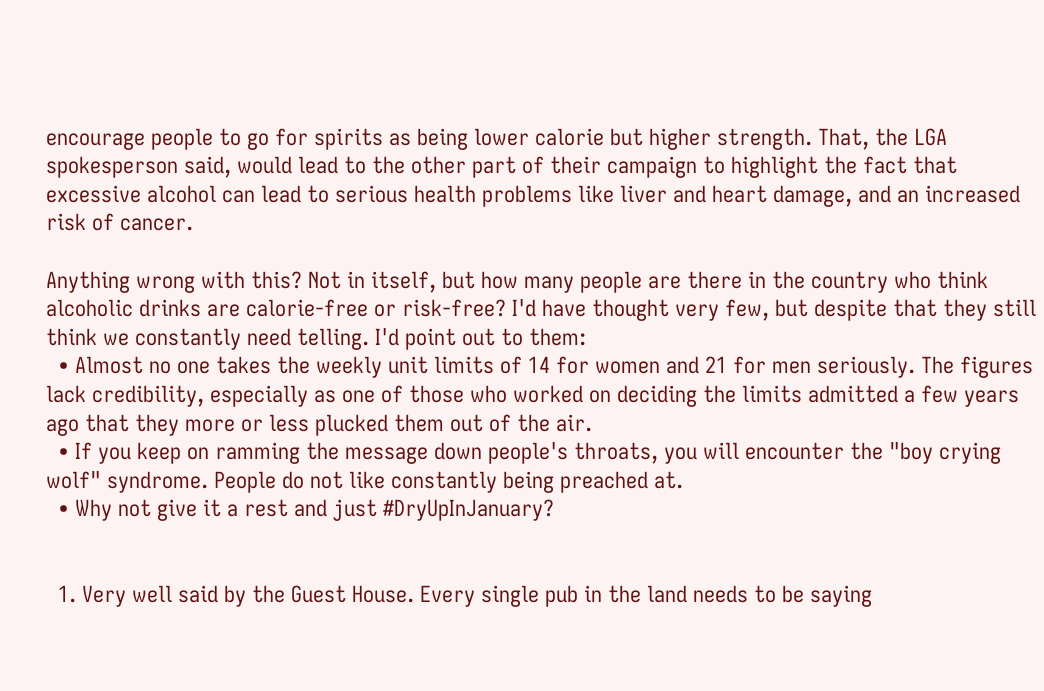encourage people to go for spirits as being lower calorie but higher strength. That, the LGA spokesperson said, would lead to the other part of their campaign to highlight the fact that excessive alcohol can lead to serious health problems like liver and heart damage, and an increased risk of cancer.

Anything wrong with this? Not in itself, but how many people are there in the country who think alcoholic drinks are calorie-free or risk-free? I'd have thought very few, but despite that they still think we constantly need telling. I'd point out to them:
  • Almost no one takes the weekly unit limits of 14 for women and 21 for men seriously. The figures lack credibility, especially as one of those who worked on deciding the limits admitted a few years ago that they more or less plucked them out of the air.
  • If you keep on ramming the message down people's throats, you will encounter the "boy crying wolf" syndrome. People do not like constantly being preached at.
  • Why not give it a rest and just #DryUpInJanuary?


  1. Very well said by the Guest House. Every single pub in the land needs to be saying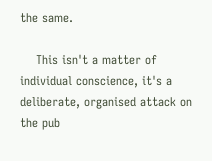the same.

    This isn't a matter of individual conscience, it's a deliberate, organised attack on the pub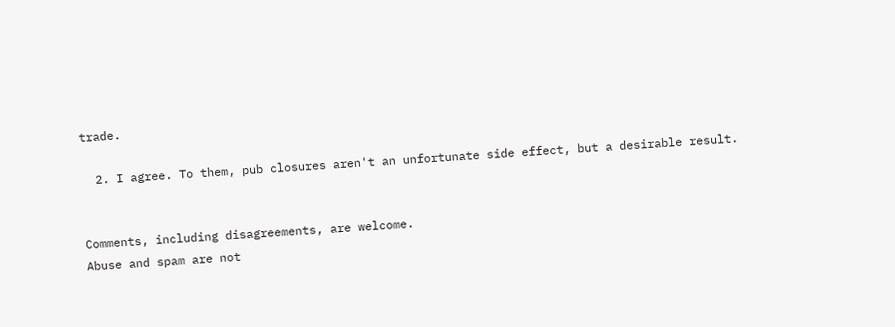trade.

  2. I agree. To them, pub closures aren't an unfortunate side effect, but a desirable result.


Comments, including disagreements, are welcome.
Abuse and spam are not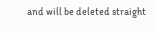and will be deleted straight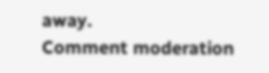away.
Comment moderation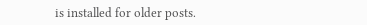is installed for older posts.